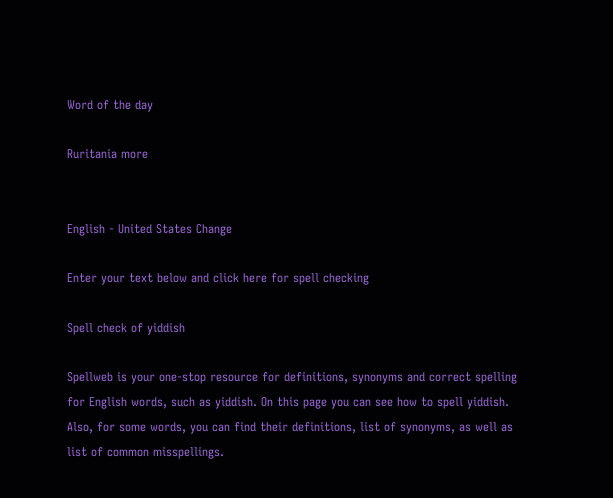Word of the day

Ruritania more


English - United States Change

Enter your text below and click here for spell checking

Spell check of yiddish

Spellweb is your one-stop resource for definitions, synonyms and correct spelling for English words, such as yiddish. On this page you can see how to spell yiddish. Also, for some words, you can find their definitions, list of synonyms, as well as list of common misspellings.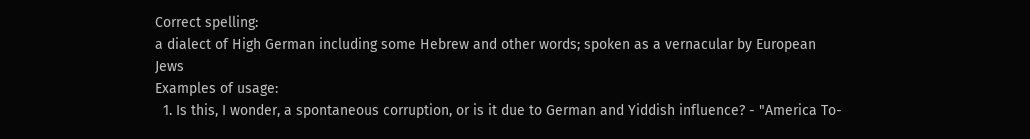Correct spelling:
a dialect of High German including some Hebrew and other words; spoken as a vernacular by European Jews
Examples of usage:
  1. Is this, I wonder, a spontaneous corruption, or is it due to German and Yiddish influence? - "America To-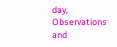day, Observations and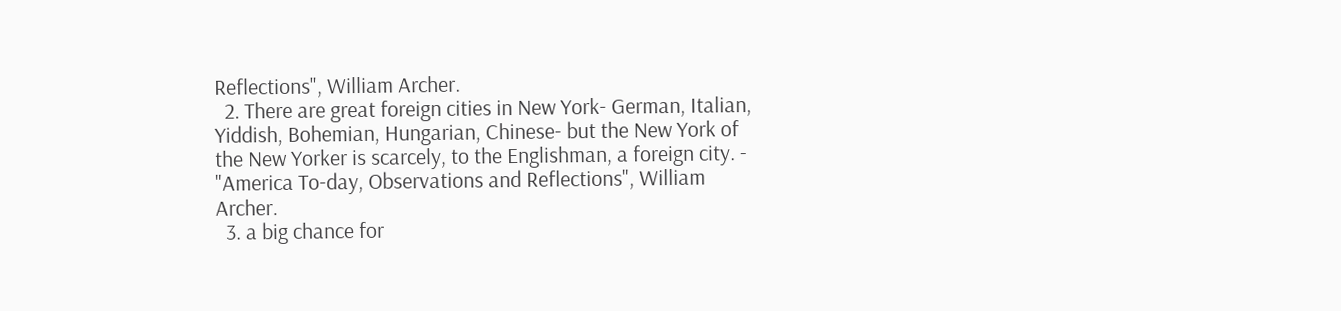Reflections", William Archer.
  2. There are great foreign cities in New York- German, Italian, Yiddish, Bohemian, Hungarian, Chinese- but the New York of the New Yorker is scarcely, to the Englishman, a foreign city. - "America To-day, Observations and Reflections", William Archer.
  3. a big chance for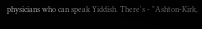physicians who can speak Yiddish. There's - "Ashton-Kirk,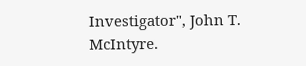Investigator", John T. McIntyre.